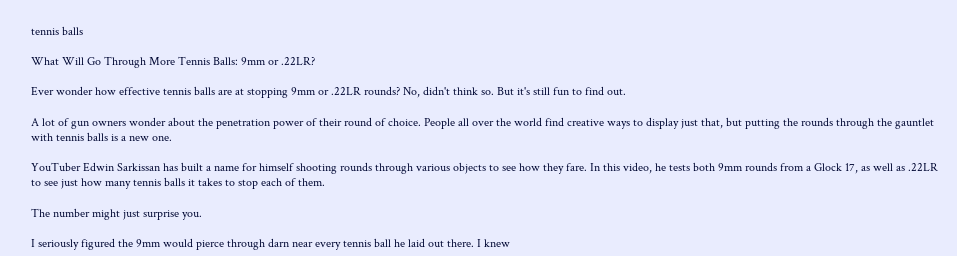tennis balls

What Will Go Through More Tennis Balls: 9mm or .22LR?

Ever wonder how effective tennis balls are at stopping 9mm or .22LR rounds? No, didn't think so. But it's still fun to find out.

A lot of gun owners wonder about the penetration power of their round of choice. People all over the world find creative ways to display just that, but putting the rounds through the gauntlet with tennis balls is a new one.

YouTuber Edwin Sarkissan has built a name for himself shooting rounds through various objects to see how they fare. In this video, he tests both 9mm rounds from a Glock 17, as well as .22LR to see just how many tennis balls it takes to stop each of them.

The number might just surprise you.

I seriously figured the 9mm would pierce through darn near every tennis ball he laid out there. I knew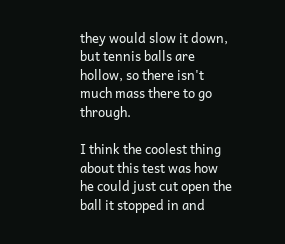they would slow it down, but tennis balls are hollow, so there isn't much mass there to go through.

I think the coolest thing about this test was how he could just cut open the ball it stopped in and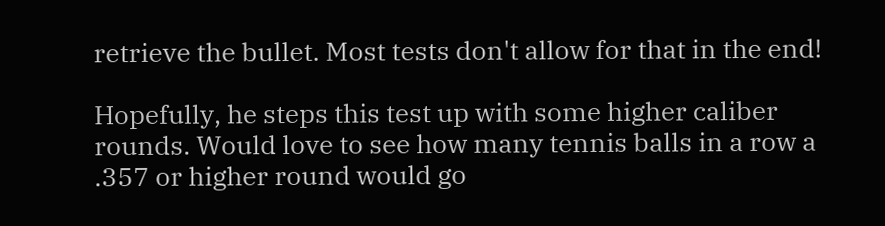retrieve the bullet. Most tests don't allow for that in the end!

Hopefully, he steps this test up with some higher caliber rounds. Would love to see how many tennis balls in a row a .357 or higher round would go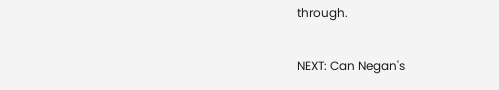through.

NEXT: Can Negan's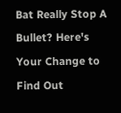Bat Really Stop A Bullet? Here's Your Change to Find Out